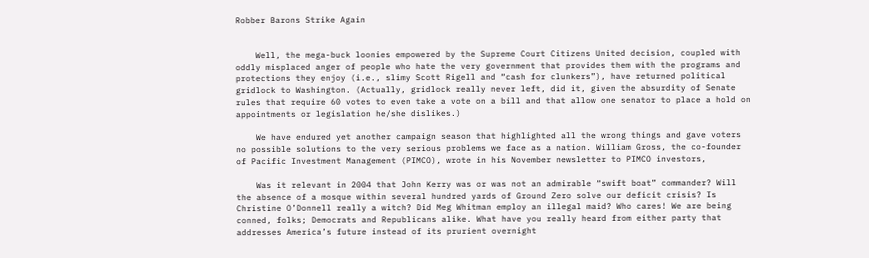Robber Barons Strike Again


    Well, the mega-buck loonies empowered by the Supreme Court Citizens United decision, coupled with oddly misplaced anger of people who hate the very government that provides them with the programs and protections they enjoy (i.e., slimy Scott Rigell and “cash for clunkers”), have returned political gridlock to Washington. (Actually, gridlock really never left, did it, given the absurdity of Senate rules that require 60 votes to even take a vote on a bill and that allow one senator to place a hold on appointments or legislation he/she dislikes.)

    We have endured yet another campaign season that highlighted all the wrong things and gave voters no possible solutions to the very serious problems we face as a nation. William Gross, the co-founder of Pacific Investment Management (PIMCO), wrote in his November newsletter to PIMCO investors,

    Was it relevant in 2004 that John Kerry was or was not an admirable “swift boat” commander? Will the absence of a mosque within several hundred yards of Ground Zero solve our deficit crisis? Is Christine O’Donnell really a witch? Did Meg Whitman employ an illegal maid? Who cares! We are being conned, folks; Democrats and Republicans alike. What have you really heard from either party that addresses America’s future instead of its prurient overnight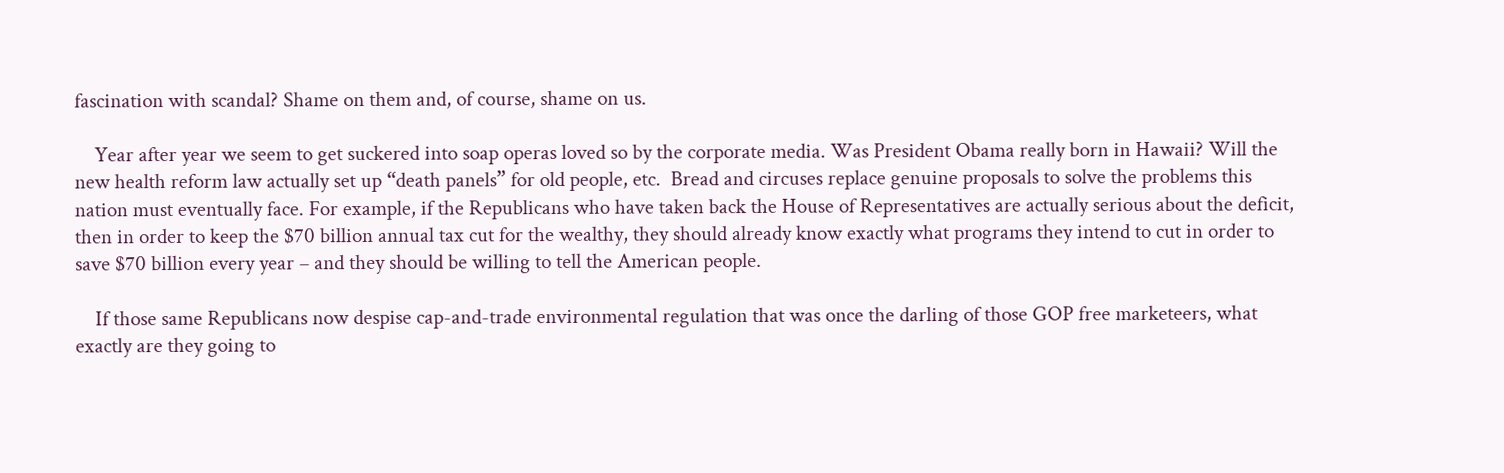fascination with scandal? Shame on them and, of course, shame on us.

    Year after year we seem to get suckered into soap operas loved so by the corporate media. Was President Obama really born in Hawaii? Will the new health reform law actually set up “death panels” for old people, etc.  Bread and circuses replace genuine proposals to solve the problems this nation must eventually face. For example, if the Republicans who have taken back the House of Representatives are actually serious about the deficit, then in order to keep the $70 billion annual tax cut for the wealthy, they should already know exactly what programs they intend to cut in order to save $70 billion every year – and they should be willing to tell the American people.

    If those same Republicans now despise cap-and-trade environmental regulation that was once the darling of those GOP free marketeers, what exactly are they going to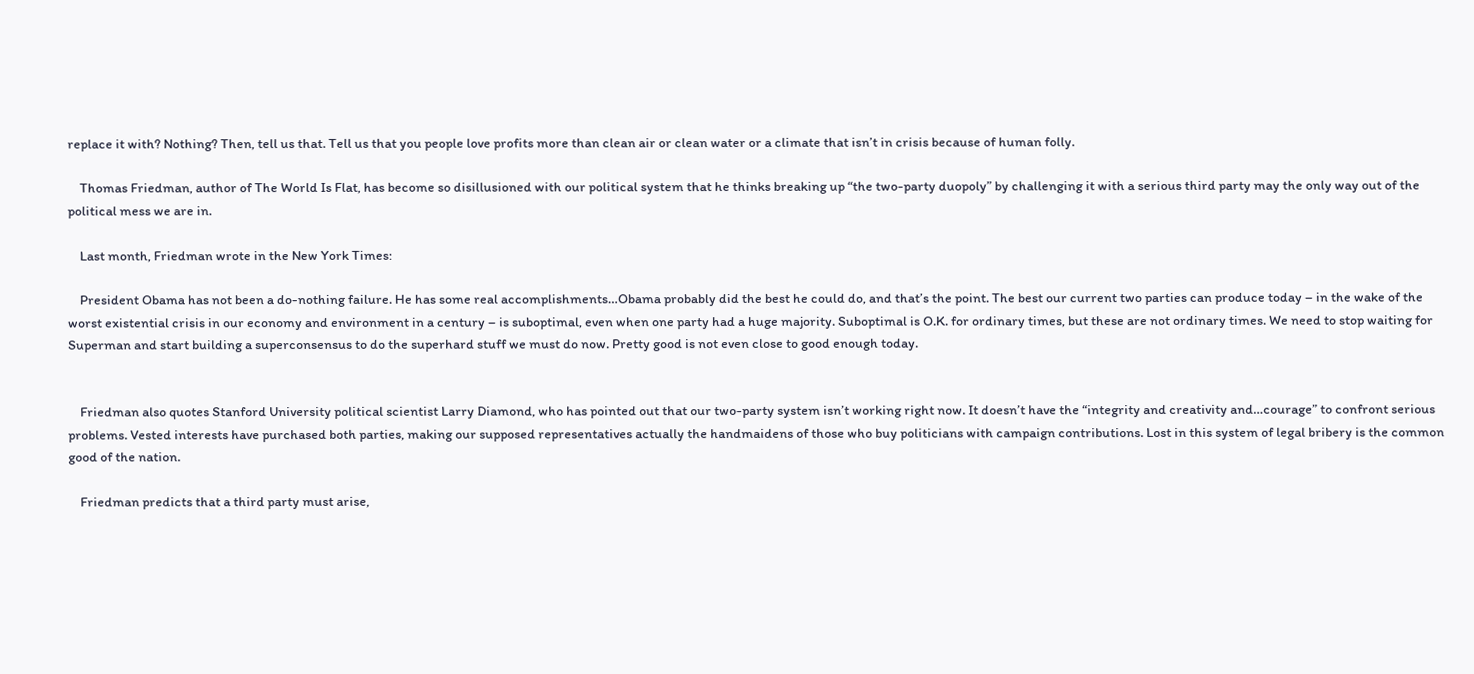replace it with? Nothing? Then, tell us that. Tell us that you people love profits more than clean air or clean water or a climate that isn’t in crisis because of human folly.

    Thomas Friedman, author of The World Is Flat, has become so disillusioned with our political system that he thinks breaking up “the two-party duopoly” by challenging it with a serious third party may the only way out of the political mess we are in.

    Last month, Friedman wrote in the New York Times:

    President Obama has not been a do-nothing failure. He has some real accomplishments…Obama probably did the best he could do, and that’s the point. The best our current two parties can produce today – in the wake of the worst existential crisis in our economy and environment in a century – is suboptimal, even when one party had a huge majority. Suboptimal is O.K. for ordinary times, but these are not ordinary times. We need to stop waiting for Superman and start building a superconsensus to do the superhard stuff we must do now. Pretty good is not even close to good enough today.


    Friedman also quotes Stanford University political scientist Larry Diamond, who has pointed out that our two-party system isn’t working right now. It doesn’t have the “integrity and creativity and…courage” to confront serious problems. Vested interests have purchased both parties, making our supposed representatives actually the handmaidens of those who buy politicians with campaign contributions. Lost in this system of legal bribery is the common good of the nation.

    Friedman predicts that a third party must arise,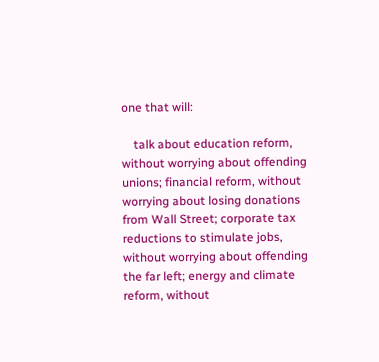one that will:

    talk about education reform, without worrying about offending unions; financial reform, without worrying about losing donations from Wall Street; corporate tax reductions to stimulate jobs, without worrying about offending the far left; energy and climate reform, without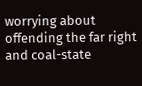worrying about offending the far right and coal-state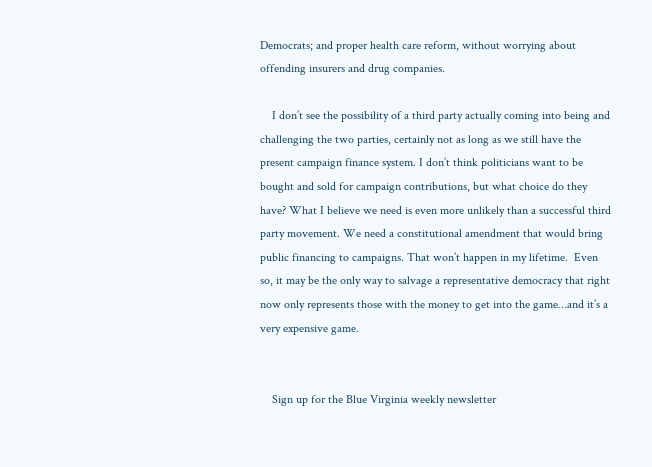Democrats; and proper health care reform, without worrying about offending insurers and drug companies.

    I don’t see the possibility of a third party actually coming into being and challenging the two parties, certainly not as long as we still have the present campaign finance system. I don’t think politicians want to be bought and sold for campaign contributions, but what choice do they have? What I believe we need is even more unlikely than a successful third party movement. We need a constitutional amendment that would bring public financing to campaigns. That won’t happen in my lifetime.  Even so, it may be the only way to salvage a representative democracy that right now only represents those with the money to get into the game…and it’s a very expensive game.


    Sign up for the Blue Virginia weekly newsletter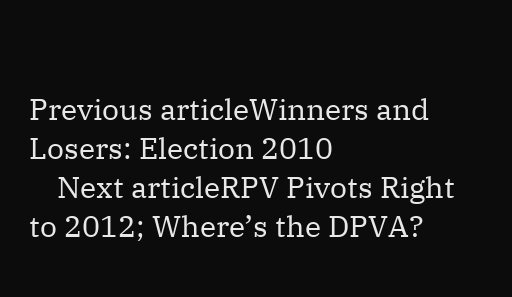Previous articleWinners and Losers: Election 2010
    Next articleRPV Pivots Right to 2012; Where’s the DPVA?